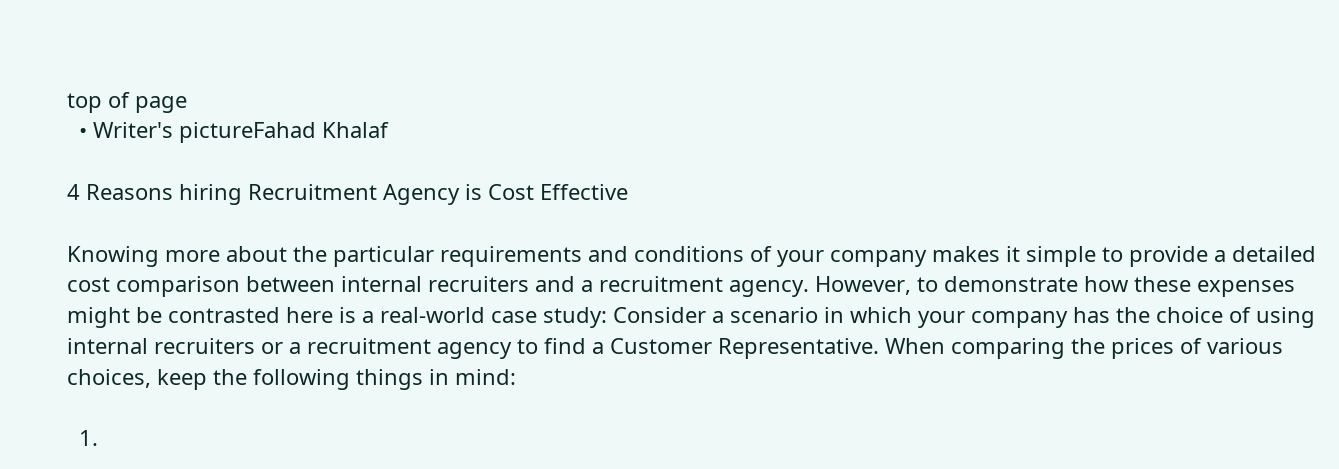top of page
  • Writer's pictureFahad Khalaf

4 Reasons hiring Recruitment Agency is Cost Effective

Knowing more about the particular requirements and conditions of your company makes it simple to provide a detailed cost comparison between internal recruiters and a recruitment agency. However, to demonstrate how these expenses might be contrasted here is a real-world case study: Consider a scenario in which your company has the choice of using internal recruiters or a recruitment agency to find a Customer Representative. When comparing the prices of various choices, keep the following things in mind:

  1.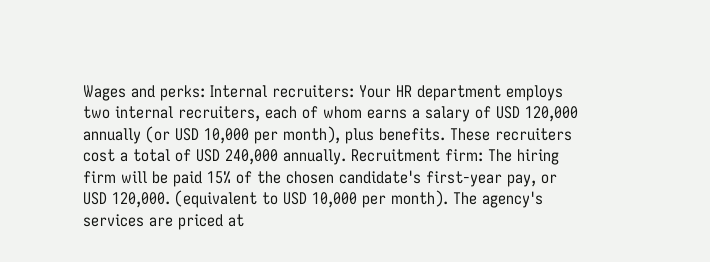Wages and perks: Internal recruiters: Your HR department employs two internal recruiters, each of whom earns a salary of USD 120,000 annually (or USD 10,000 per month), plus benefits. These recruiters cost a total of USD 240,000 annually. Recruitment firm: The hiring firm will be paid 15% of the chosen candidate's first-year pay, or USD 120,000. (equivalent to USD 10,000 per month). The agency's services are priced at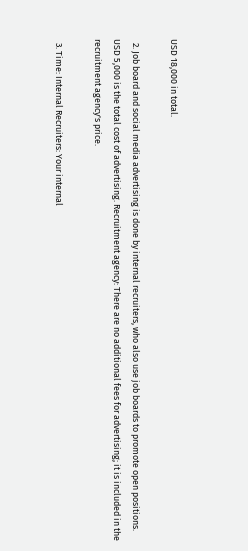USD 18,000 in total.

  2. Job board and social media advertising is done by internal recruiters, who also use job boards to promote open positions. USD 5,000 is the total cost of advertising. Recruitment agency: There are no additional fees for advertising; it is included in the recruitment agency's price.

  3. Time: Internal Recruiters: Your internal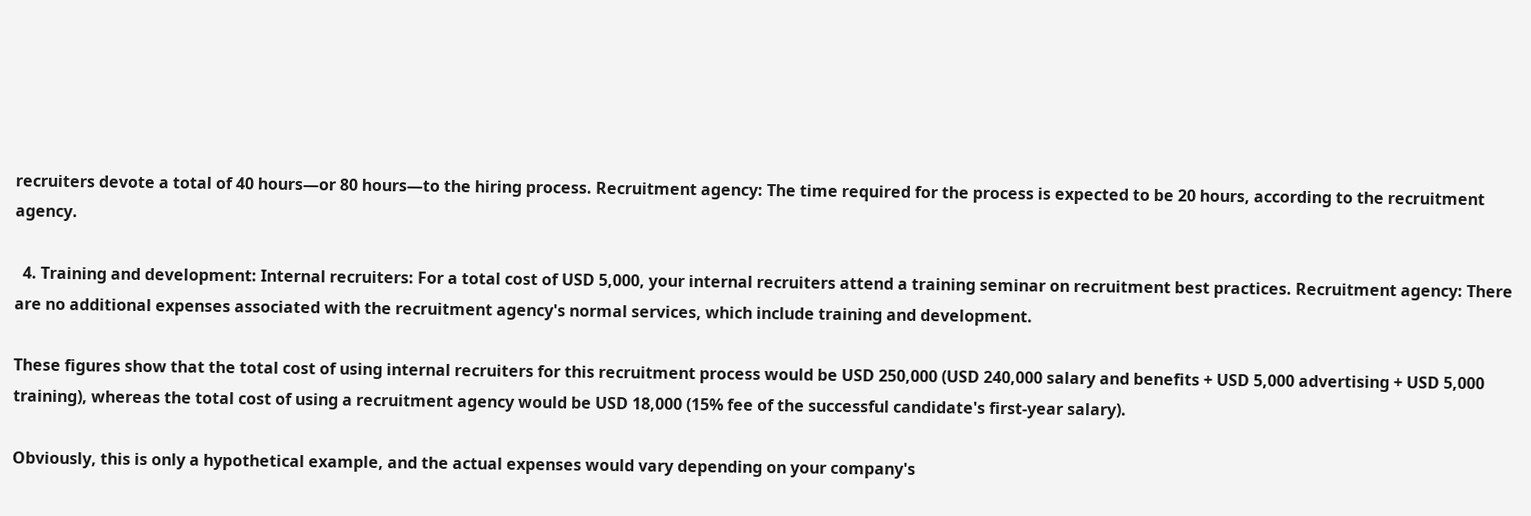recruiters devote a total of 40 hours—or 80 hours—to the hiring process. Recruitment agency: The time required for the process is expected to be 20 hours, according to the recruitment agency.

  4. Training and development: Internal recruiters: For a total cost of USD 5,000, your internal recruiters attend a training seminar on recruitment best practices. Recruitment agency: There are no additional expenses associated with the recruitment agency's normal services, which include training and development.

These figures show that the total cost of using internal recruiters for this recruitment process would be USD 250,000 (USD 240,000 salary and benefits + USD 5,000 advertising + USD 5,000 training), whereas the total cost of using a recruitment agency would be USD 18,000 (15% fee of the successful candidate's first-year salary).

Obviously, this is only a hypothetical example, and the actual expenses would vary depending on your company's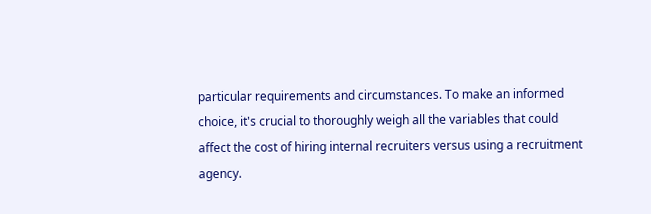particular requirements and circumstances. To make an informed choice, it's crucial to thoroughly weigh all the variables that could affect the cost of hiring internal recruiters versus using a recruitment agency.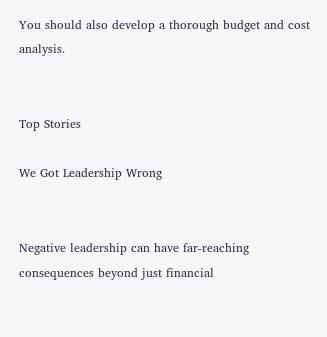You should also develop a thorough budget and cost analysis.


Top Stories

We Got Leadership Wrong


Negative leadership can have far-reaching consequences beyond just financial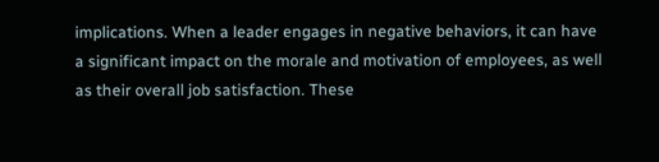implications. When a leader engages in negative behaviors, it can have a significant impact on the morale and motivation of employees, as well as their overall job satisfaction. These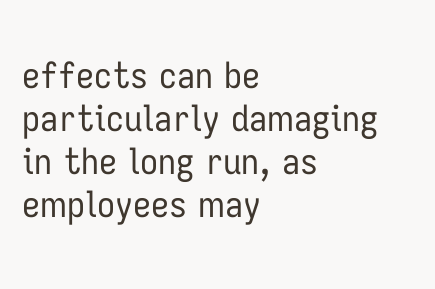effects can be particularly damaging in the long run, as employees may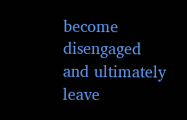become disengaged and ultimately leave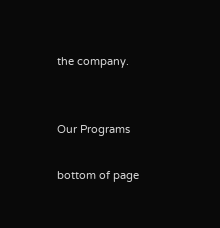the company.


Our Programs

bottom of page